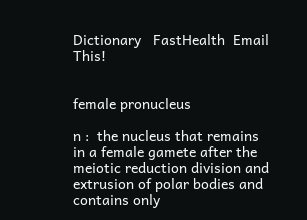Dictionary   FastHealth  Email This!


female pronucleus

n :  the nucleus that remains in a female gamete after the meiotic reduction division and extrusion of polar bodies and contains only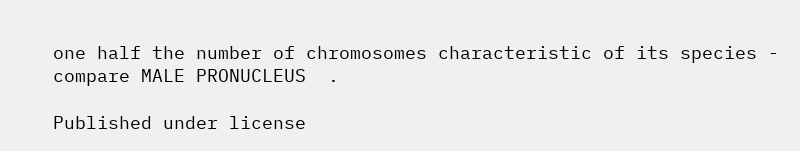one half the number of chromosomes characteristic of its species - compare MALE PRONUCLEUS  .

Published under license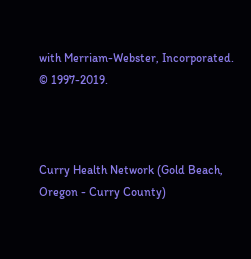with Merriam-Webster, Incorporated.  © 1997-2019.



Curry Health Network (Gold Beach, Oregon - Curry County)